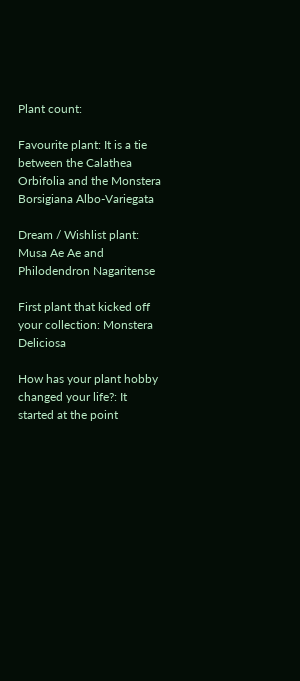Plant count:

Favourite plant: It is a tie between the Calathea Orbifolia and the Monstera Borsigiana Albo-Variegata

Dream / Wishlist plant: Musa Ae Ae and Philodendron Nagaritense

First plant that kicked off your collection: Monstera Deliciosa

How has your plant hobby changed your life?: It started at the point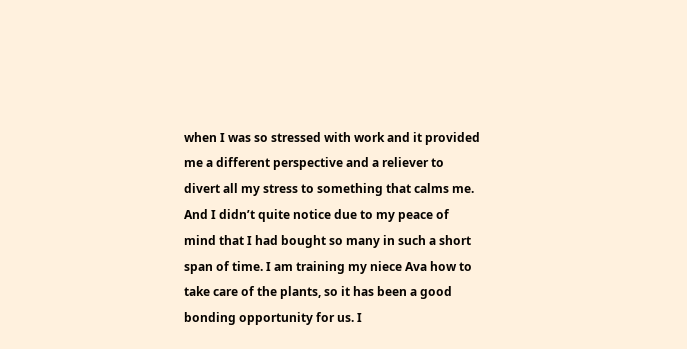when I was so stressed with work and it provided me a different perspective and a reliever to divert all my stress to something that calms me. And I didn’t quite notice due to my peace of mind that I had bought so many in such a short span of time. I am training my niece Ava how to take care of the plants, so it has been a good bonding opportunity for us. I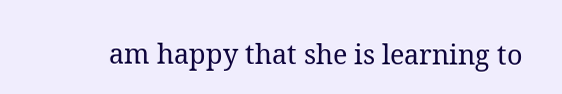am happy that she is learning to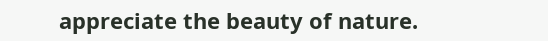appreciate the beauty of nature.